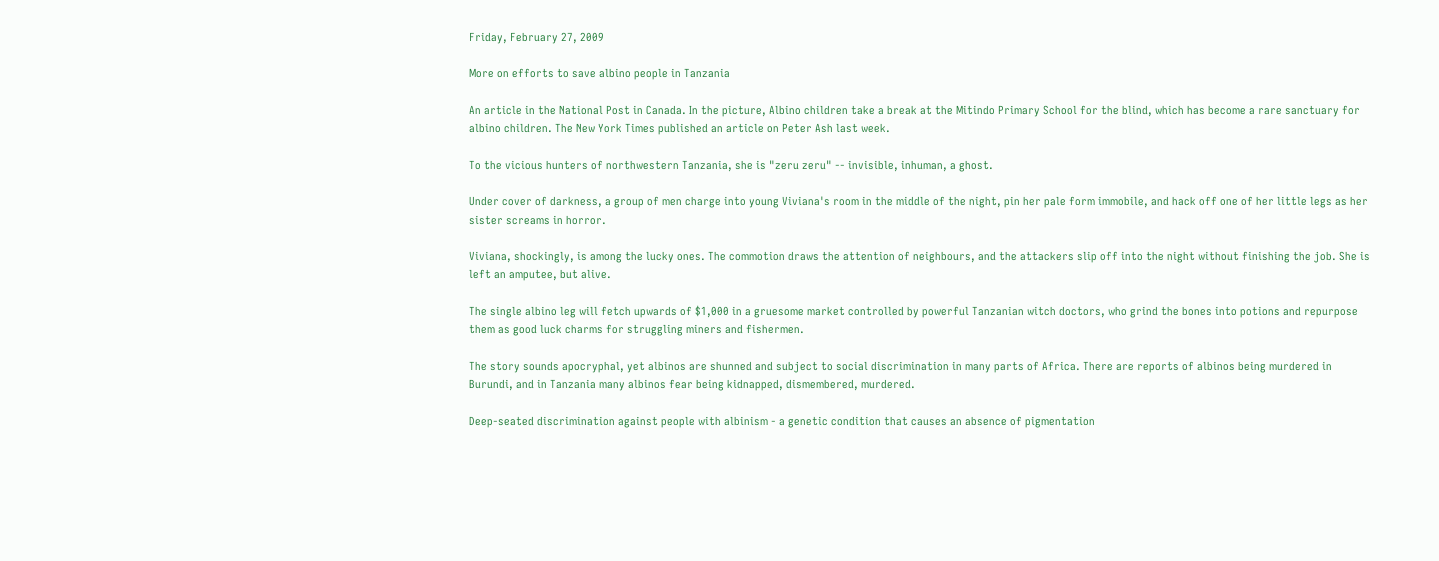Friday, February 27, 2009

More on efforts to save albino people in Tanzania

An article in the National Post in Canada. In the picture, Albino children take a break at the Mitindo Primary School for the blind, which has become a rare sanctuary for albino children. The New York Times published an article on Peter Ash last week.

To the vicious hunters of northwestern Tanzania, she is "zeru zeru" -- invisible, inhuman, a ghost.

Under cover of darkness, a group of men charge into young Viviana's room in the middle of the night, pin her pale form immobile, and hack off one of her little legs as her sister screams in horror.

Viviana, shockingly, is among the lucky ones. The commotion draws the attention of neighbours, and the attackers slip off into the night without finishing the job. She is left an amputee, but alive.

The single albino leg will fetch upwards of $1,000 in a gruesome market controlled by powerful Tanzanian witch doctors, who grind the bones into potions and repurpose them as good luck charms for struggling miners and fishermen.

The story sounds apocryphal, yet albinos are shunned and subject to social discrimination in many parts of Africa. There are reports of albinos being murdered in Burundi, and in Tanzania many albinos fear being kidnapped, dismembered, murdered.

Deep-seated discrimination against people with albinism - a genetic condition that causes an absence of pigmentation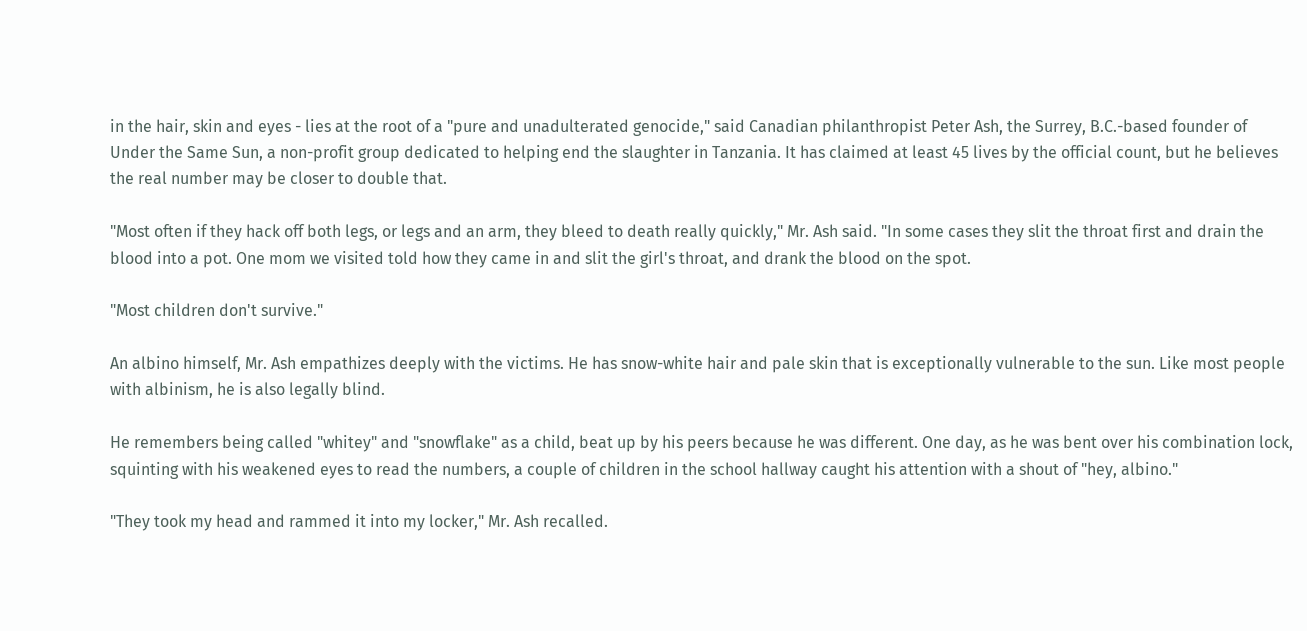in the hair, skin and eyes - lies at the root of a "pure and unadulterated genocide," said Canadian philanthropist Peter Ash, the Surrey, B.C.-based founder of Under the Same Sun, a non-profit group dedicated to helping end the slaughter in Tanzania. It has claimed at least 45 lives by the official count, but he believes the real number may be closer to double that.

"Most often if they hack off both legs, or legs and an arm, they bleed to death really quickly," Mr. Ash said. "In some cases they slit the throat first and drain the blood into a pot. One mom we visited told how they came in and slit the girl's throat, and drank the blood on the spot.

"Most children don't survive."

An albino himself, Mr. Ash empathizes deeply with the victims. He has snow-white hair and pale skin that is exceptionally vulnerable to the sun. Like most people with albinism, he is also legally blind.

He remembers being called "whitey" and "snowflake" as a child, beat up by his peers because he was different. One day, as he was bent over his combination lock, squinting with his weakened eyes to read the numbers, a couple of children in the school hallway caught his attention with a shout of "hey, albino."

"They took my head and rammed it into my locker," Mr. Ash recalled.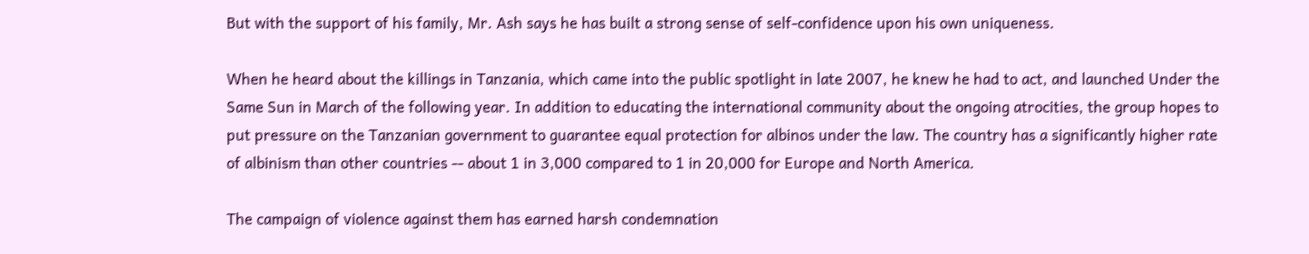But with the support of his family, Mr. Ash says he has built a strong sense of self-confidence upon his own uniqueness.

When he heard about the killings in Tanzania, which came into the public spotlight in late 2007, he knew he had to act, and launched Under the Same Sun in March of the following year. In addition to educating the international community about the ongoing atrocities, the group hopes to put pressure on the Tanzanian government to guarantee equal protection for albinos under the law. The country has a significantly higher rate of albinism than other countries -- about 1 in 3,000 compared to 1 in 20,000 for Europe and North America.

The campaign of violence against them has earned harsh condemnation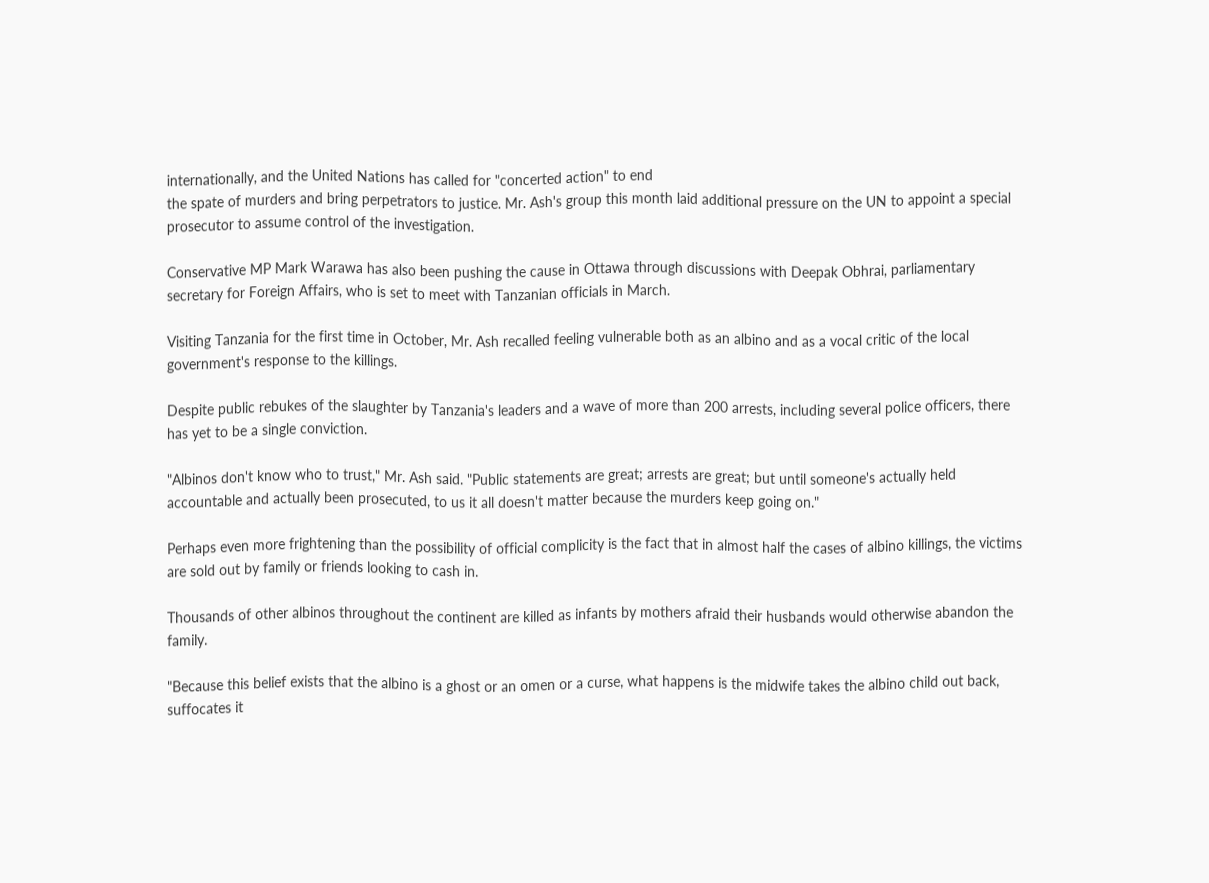internationally, and the United Nations has called for "concerted action" to end
the spate of murders and bring perpetrators to justice. Mr. Ash's group this month laid additional pressure on the UN to appoint a special prosecutor to assume control of the investigation.

Conservative MP Mark Warawa has also been pushing the cause in Ottawa through discussions with Deepak Obhrai, parliamentary secretary for Foreign Affairs, who is set to meet with Tanzanian officials in March.

Visiting Tanzania for the first time in October, Mr. Ash recalled feeling vulnerable both as an albino and as a vocal critic of the local government's response to the killings.

Despite public rebukes of the slaughter by Tanzania's leaders and a wave of more than 200 arrests, including several police officers, there has yet to be a single conviction.

"Albinos don't know who to trust," Mr. Ash said. "Public statements are great; arrests are great; but until someone's actually held accountable and actually been prosecuted, to us it all doesn't matter because the murders keep going on."

Perhaps even more frightening than the possibility of official complicity is the fact that in almost half the cases of albino killings, the victims are sold out by family or friends looking to cash in.

Thousands of other albinos throughout the continent are killed as infants by mothers afraid their husbands would otherwise abandon the family.

"Because this belief exists that the albino is a ghost or an omen or a curse, what happens is the midwife takes the albino child out back, suffocates it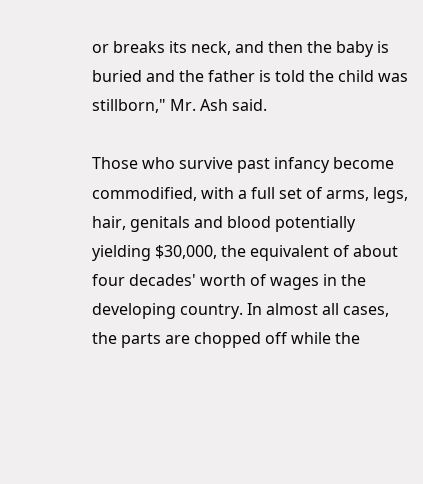or breaks its neck, and then the baby is buried and the father is told the child was stillborn," Mr. Ash said.

Those who survive past infancy become commodified, with a full set of arms, legs, hair, genitals and blood potentially yielding $30,000, the equivalent of about four decades' worth of wages in the developing country. In almost all cases, the parts are chopped off while the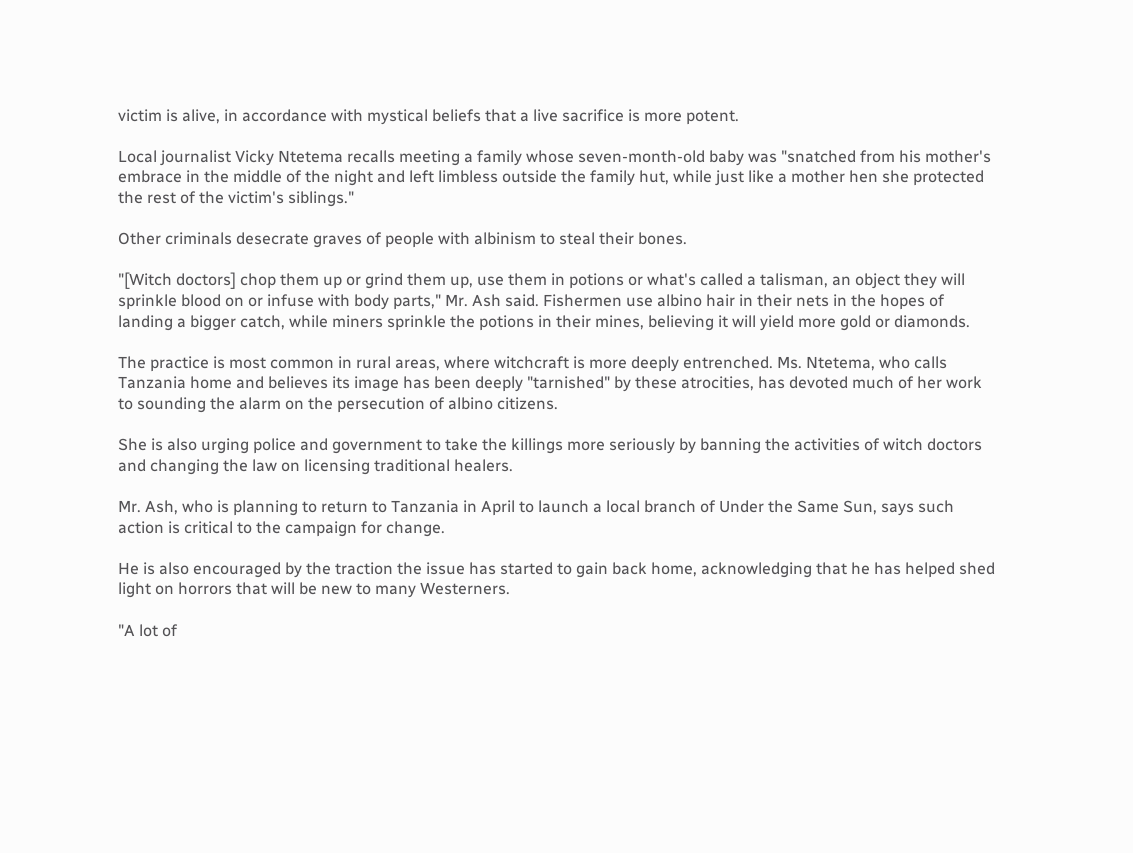victim is alive, in accordance with mystical beliefs that a live sacrifice is more potent.

Local journalist Vicky Ntetema recalls meeting a family whose seven-month-old baby was "snatched from his mother's embrace in the middle of the night and left limbless outside the family hut, while just like a mother hen she protected the rest of the victim's siblings."

Other criminals desecrate graves of people with albinism to steal their bones.

"[Witch doctors] chop them up or grind them up, use them in potions or what's called a talisman, an object they will sprinkle blood on or infuse with body parts," Mr. Ash said. Fishermen use albino hair in their nets in the hopes of landing a bigger catch, while miners sprinkle the potions in their mines, believing it will yield more gold or diamonds.

The practice is most common in rural areas, where witchcraft is more deeply entrenched. Ms. Ntetema, who calls Tanzania home and believes its image has been deeply "tarnished" by these atrocities, has devoted much of her work to sounding the alarm on the persecution of albino citizens.

She is also urging police and government to take the killings more seriously by banning the activities of witch doctors and changing the law on licensing traditional healers.

Mr. Ash, who is planning to return to Tanzania in April to launch a local branch of Under the Same Sun, says such action is critical to the campaign for change.

He is also encouraged by the traction the issue has started to gain back home, acknowledging that he has helped shed light on horrors that will be new to many Westerners.

"A lot of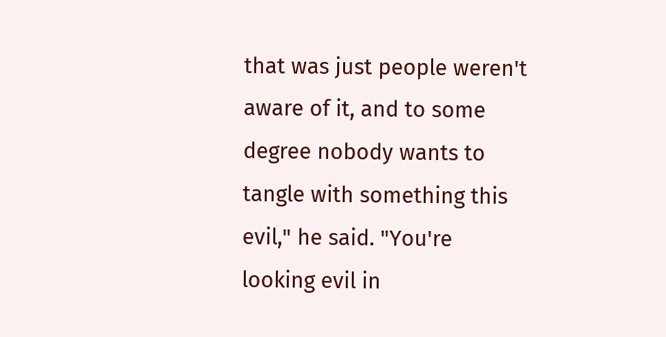that was just people weren't aware of it, and to some degree nobody wants to tangle with something this evil," he said. "You're looking evil in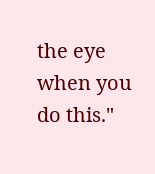the eye when you do this."